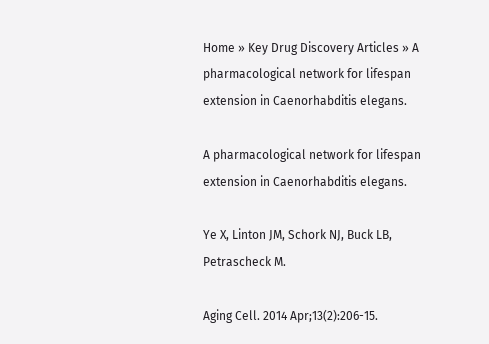Home » Key Drug Discovery Articles » A pharmacological network for lifespan extension in Caenorhabditis elegans.

A pharmacological network for lifespan extension in Caenorhabditis elegans.

Ye X, Linton JM, Schork NJ, Buck LB, Petrascheck M.

Aging Cell. 2014 Apr;13(2):206-15.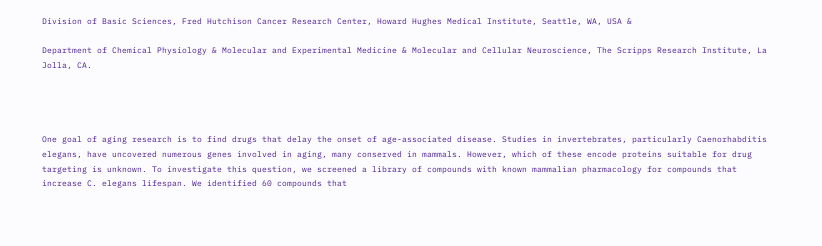Division of Basic Sciences, Fred Hutchison Cancer Research Center, Howard Hughes Medical Institute, Seattle, WA, USA &

Department of Chemical Physiology & Molecular and Experimental Medicine & Molecular and Cellular Neuroscience, The Scripps Research Institute, La Jolla, CA.




One goal of aging research is to find drugs that delay the onset of age-associated disease. Studies in invertebrates, particularly Caenorhabditis elegans, have uncovered numerous genes involved in aging, many conserved in mammals. However, which of these encode proteins suitable for drug targeting is unknown. To investigate this question, we screened a library of compounds with known mammalian pharmacology for compounds that increase C. elegans lifespan. We identified 60 compounds that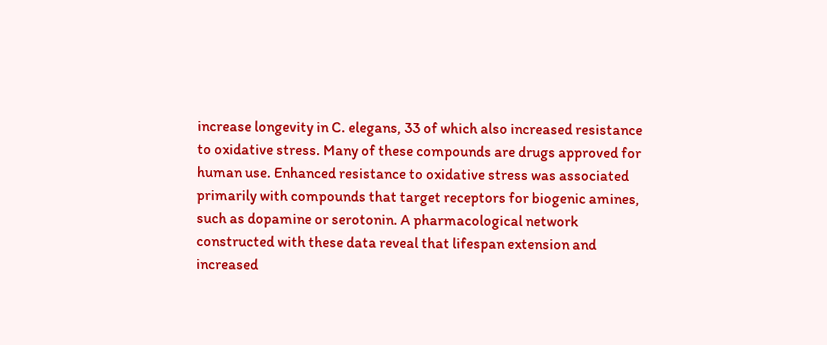increase longevity in C. elegans, 33 of which also increased resistance to oxidative stress. Many of these compounds are drugs approved for human use. Enhanced resistance to oxidative stress was associated primarily with compounds that target receptors for biogenic amines, such as dopamine or serotonin. A pharmacological network constructed with these data reveal that lifespan extension and increased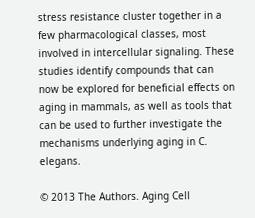stress resistance cluster together in a few pharmacological classes, most involved in intercellular signaling. These studies identify compounds that can now be explored for beneficial effects on aging in mammals, as well as tools that can be used to further investigate the mechanisms underlying aging in C. elegans.

© 2013 The Authors. Aging Cell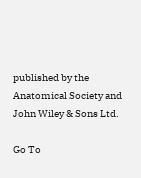published by the Anatomical Society and John Wiley & Sons Ltd.

Go To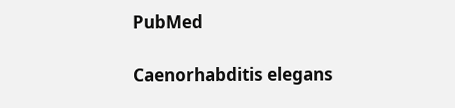PubMed

Caenorhabditis elegans